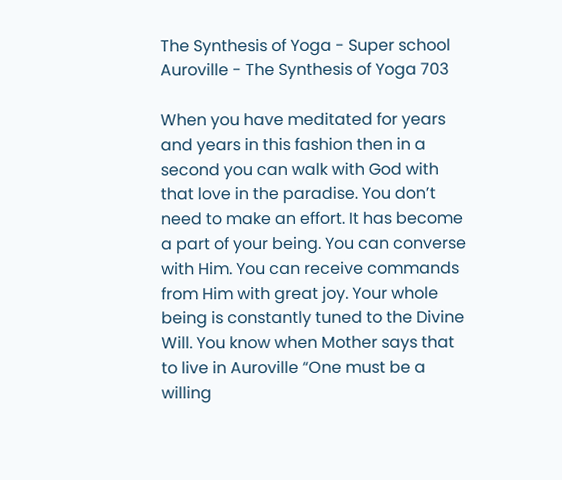The Synthesis of Yoga - Super school Auroville - The Synthesis of Yoga 703

When you have meditated for years and years in this fashion then in a second you can walk with God with that love in the paradise. You don’t need to make an effort. It has become a part of your being. You can converse with Him. You can receive commands from Him with great joy. Your whole being is constantly tuned to the Divine Will. You know when Mother says that to live in Auroville “One must be a willing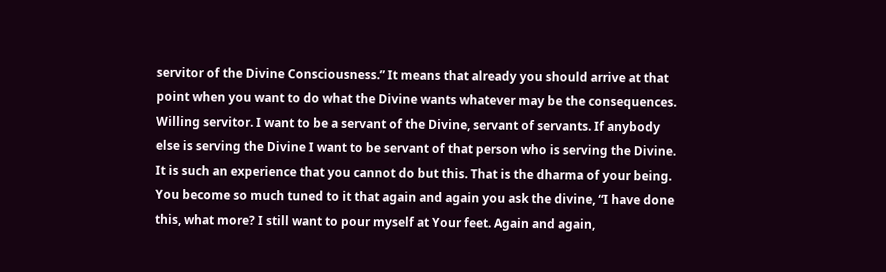servitor of the Divine Consciousness.” It means that already you should arrive at that point when you want to do what the Divine wants whatever may be the consequences. Willing servitor. I want to be a servant of the Divine, servant of servants. If anybody else is serving the Divine I want to be servant of that person who is serving the Divine. It is such an experience that you cannot do but this. That is the dharma of your being. You become so much tuned to it that again and again you ask the divine, “I have done this, what more? I still want to pour myself at Your feet. Again and again,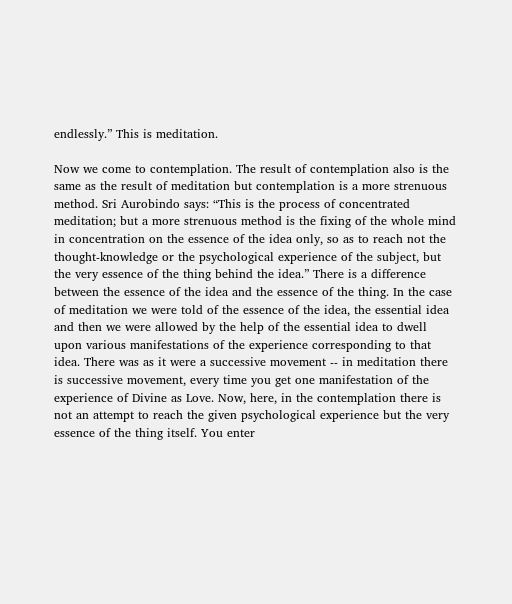endlessly.” This is meditation.

Now we come to contemplation. The result of contemplation also is the same as the result of meditation but contemplation is a more strenuous method. Sri Aurobindo says: “This is the process of concentrated meditation; but a more strenuous method is the fixing of the whole mind in concentration on the essence of the idea only, so as to reach not the thought-knowledge or the psychological experience of the subject, but the very essence of the thing behind the idea.” There is a difference between the essence of the idea and the essence of the thing. In the case of meditation we were told of the essence of the idea, the essential idea and then we were allowed by the help of the essential idea to dwell upon various manifestations of the experience corresponding to that idea. There was as it were a successive movement -- in meditation there is successive movement, every time you get one manifestation of the experience of Divine as Love. Now, here, in the contemplation there is not an attempt to reach the given psychological experience but the very essence of the thing itself. You enter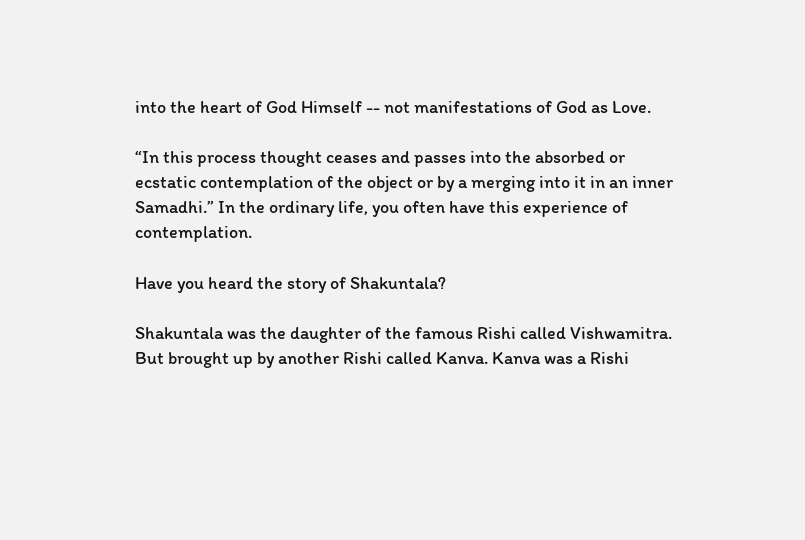into the heart of God Himself -- not manifestations of God as Love.

“In this process thought ceases and passes into the absorbed or ecstatic contemplation of the object or by a merging into it in an inner Samadhi.” In the ordinary life, you often have this experience of contemplation.

Have you heard the story of Shakuntala?

Shakuntala was the daughter of the famous Rishi called Vishwamitra. But brought up by another Rishi called Kanva. Kanva was a Rishi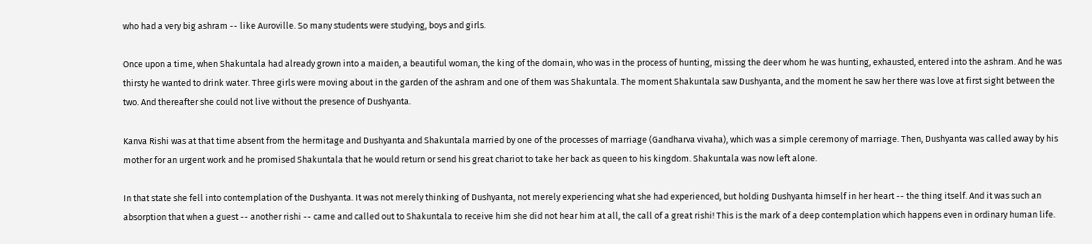who had a very big ashram -- like Auroville. So many students were studying, boys and girls.

Once upon a time, when Shakuntala had already grown into a maiden, a beautiful woman, the king of the domain, who was in the process of hunting, missing the deer whom he was hunting, exhausted, entered into the ashram. And he was thirsty he wanted to drink water. Three girls were moving about in the garden of the ashram and one of them was Shakuntala. The moment Shakuntala saw Dushyanta, and the moment he saw her there was love at first sight between the two. And thereafter she could not live without the presence of Dushyanta.

Kanva Rishi was at that time absent from the hermitage and Dushyanta and Shakuntala married by one of the processes of marriage (Gandharva vivaha), which was a simple ceremony of marriage. Then, Dushyanta was called away by his mother for an urgent work and he promised Shakuntala that he would return or send his great chariot to take her back as queen to his kingdom. Shakuntala was now left alone.

In that state she fell into contemplation of the Dushyanta. It was not merely thinking of Dushyanta, not merely experiencing what she had experienced, but holding Dushyanta himself in her heart -- the thing itself. And it was such an absorption that when a guest -- another rishi -- came and called out to Shakuntala to receive him she did not hear him at all, the call of a great rishi! This is the mark of a deep contemplation which happens even in ordinary human life.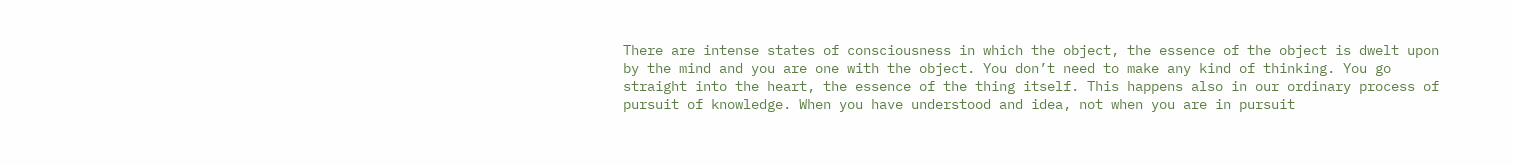There are intense states of consciousness in which the object, the essence of the object is dwelt upon by the mind and you are one with the object. You don’t need to make any kind of thinking. You go straight into the heart, the essence of the thing itself. This happens also in our ordinary process of pursuit of knowledge. When you have understood and idea, not when you are in pursuit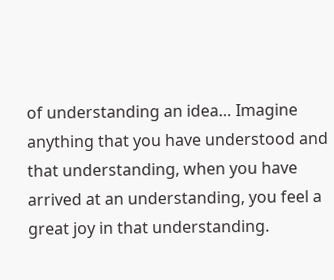of understanding an idea… Imagine anything that you have understood and that understanding, when you have arrived at an understanding, you feel a great joy in that understanding.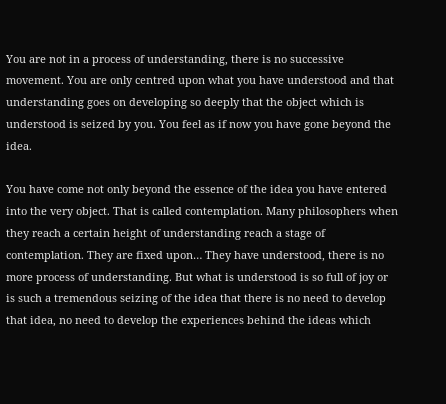You are not in a process of understanding, there is no successive movement. You are only centred upon what you have understood and that understanding goes on developing so deeply that the object which is understood is seized by you. You feel as if now you have gone beyond the idea.

You have come not only beyond the essence of the idea you have entered into the very object. That is called contemplation. Many philosophers when they reach a certain height of understanding reach a stage of contemplation. They are fixed upon… They have understood, there is no more process of understanding. But what is understood is so full of joy or is such a tremendous seizing of the idea that there is no need to develop that idea, no need to develop the experiences behind the ideas which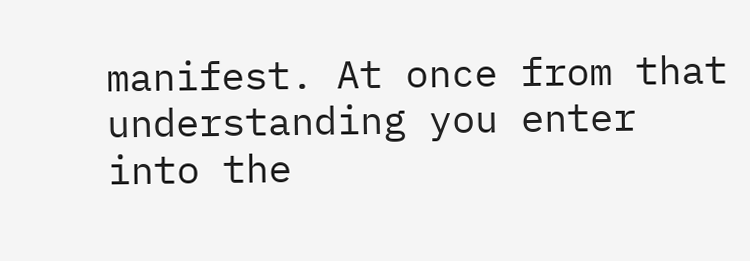manifest. At once from that understanding you enter into the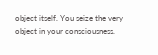object itself. You seize the very object in your consciousness.